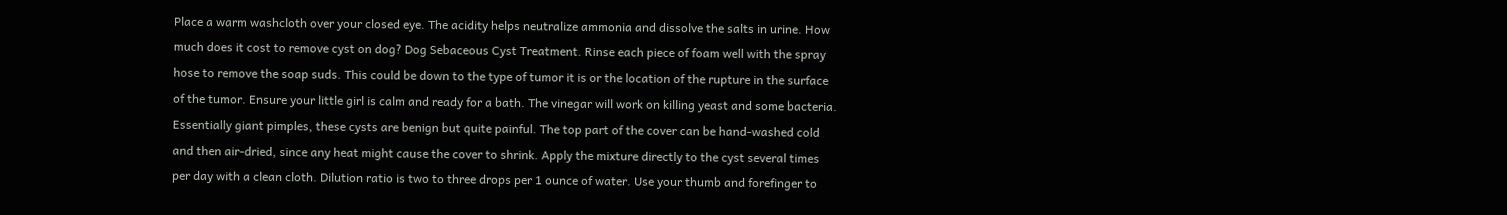Place a warm washcloth over your closed eye. The acidity helps neutralize ammonia and dissolve the salts in urine. How much does it cost to remove cyst on dog? Dog Sebaceous Cyst Treatment. Rinse each piece of foam well with the spray hose to remove the soap suds. This could be down to the type of tumor it is or the location of the rupture in the surface of the tumor. Ensure your little girl is calm and ready for a bath. The vinegar will work on killing yeast and some bacteria. Essentially giant pimples, these cysts are benign but quite painful. The top part of the cover can be hand-washed cold and then air-dried, since any heat might cause the cover to shrink. Apply the mixture directly to the cyst several times per day with a clean cloth. Dilution ratio is two to three drops per 1 ounce of water. Use your thumb and forefinger to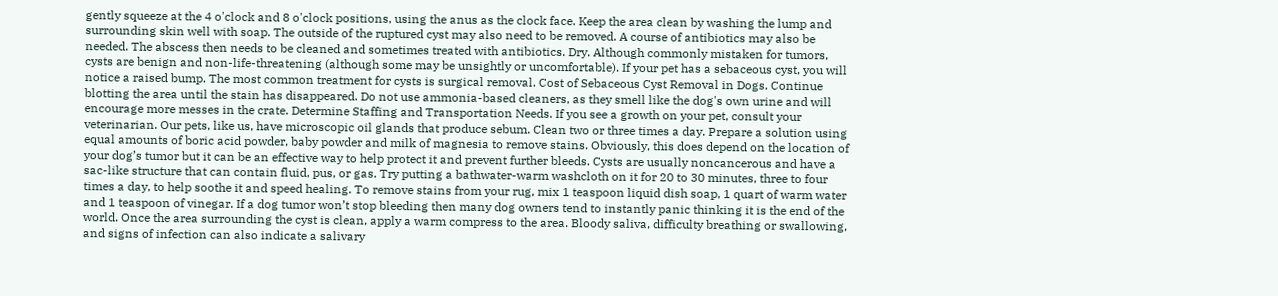gently squeeze at the 4 o'clock and 8 o'clock positions, using the anus as the clock face. Keep the area clean by washing the lump and surrounding skin well with soap. The outside of the ruptured cyst may also need to be removed. A course of antibiotics may also be needed. The abscess then needs to be cleaned and sometimes treated with antibiotics. Dry. Although commonly mistaken for tumors, cysts are benign and non-life-threatening (although some may be unsightly or uncomfortable). If your pet has a sebaceous cyst, you will notice a raised bump. The most common treatment for cysts is surgical removal. Cost of Sebaceous Cyst Removal in Dogs. Continue blotting the area until the stain has disappeared. Do not use ammonia-based cleaners, as they smell like the dog's own urine and will encourage more messes in the crate. Determine Staffing and Transportation Needs. If you see a growth on your pet, consult your veterinarian. Our pets, like us, have microscopic oil glands that produce sebum. Clean two or three times a day. Prepare a solution using equal amounts of boric acid powder, baby powder and milk of magnesia to remove stains. Obviously, this does depend on the location of your dog’s tumor but it can be an effective way to help protect it and prevent further bleeds. Cysts are usually noncancerous and have a sac-like structure that can contain fluid, pus, or gas. Try putting a bathwater-warm washcloth on it for 20 to 30 minutes, three to four times a day, to help soothe it and speed healing. To remove stains from your rug, mix 1 teaspoon liquid dish soap, 1 quart of warm water and 1 teaspoon of vinegar. If a dog tumor won’t stop bleeding then many dog owners tend to instantly panic thinking it is the end of the world. Once the area surrounding the cyst is clean, apply a warm compress to the area. Bloody saliva, difficulty breathing or swallowing, and signs of infection can also indicate a salivary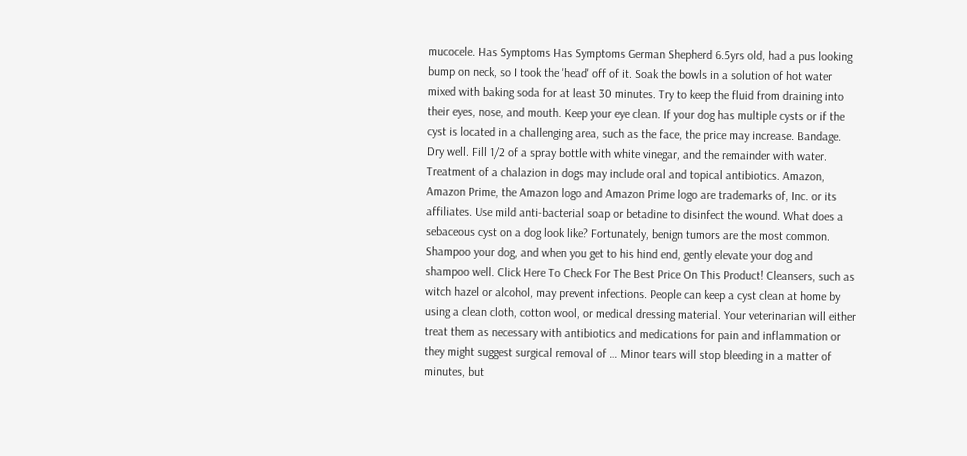mucocele. Has Symptoms Has Symptoms German Shepherd 6.5yrs old, had a pus looking bump on neck, so I took the 'head' off of it. Soak the bowls in a solution of hot water mixed with baking soda for at least 30 minutes. Try to keep the fluid from draining into their eyes, nose, and mouth. Keep your eye clean. If your dog has multiple cysts or if the cyst is located in a challenging area, such as the face, the price may increase. Bandage. Dry well. Fill 1/2 of a spray bottle with white vinegar, and the remainder with water. Treatment of a chalazion in dogs may include oral and topical antibiotics. Amazon, Amazon Prime, the Amazon logo and Amazon Prime logo are trademarks of, Inc. or its affiliates. Use mild anti-bacterial soap or betadine to disinfect the wound. What does a sebaceous cyst on a dog look like? Fortunately, benign tumors are the most common. Shampoo your dog, and when you get to his hind end, gently elevate your dog and shampoo well. Click Here To Check For The Best Price On This Product! Cleansers, such as witch hazel or alcohol, may prevent infections. People can keep a cyst clean at home by using a clean cloth, cotton wool, or medical dressing material. Your veterinarian will either treat them as necessary with antibiotics and medications for pain and inflammation or they might suggest surgical removal of … Minor tears will stop bleeding in a matter of minutes, but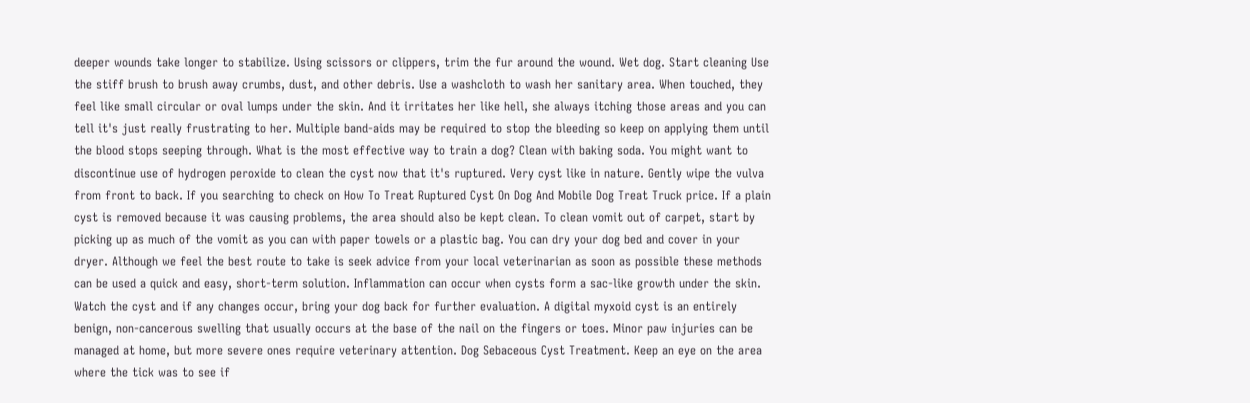deeper wounds take longer to stabilize. Using scissors or clippers, trim the fur around the wound. Wet dog. Start cleaning Use the stiff brush to brush away crumbs, dust, and other debris. Use a washcloth to wash her sanitary area. When touched, they feel like small circular or oval lumps under the skin. And it irritates her like hell, she always itching those areas and you can tell it's just really frustrating to her. Multiple band-aids may be required to stop the bleeding so keep on applying them until the blood stops seeping through. What is the most effective way to train a dog? Clean with baking soda. You might want to discontinue use of hydrogen peroxide to clean the cyst now that it's ruptured. Very cyst like in nature. Gently wipe the vulva from front to back. If you searching to check on How To Treat Ruptured Cyst On Dog And Mobile Dog Treat Truck price. If a plain cyst is removed because it was causing problems, the area should also be kept clean. To clean vomit out of carpet, start by picking up as much of the vomit as you can with paper towels or a plastic bag. You can dry your dog bed and cover in your dryer. Although we feel the best route to take is seek advice from your local veterinarian as soon as possible these methods can be used a quick and easy, short-term solution. Inflammation can occur when cysts form a sac-like growth under the skin. Watch the cyst and if any changes occur, bring your dog back for further evaluation. A digital myxoid cyst is an entirely benign, non-cancerous swelling that usually occurs at the base of the nail on the fingers or toes. Minor paw injuries can be managed at home, but more severe ones require veterinary attention. Dog Sebaceous Cyst Treatment. Keep an eye on the area where the tick was to see if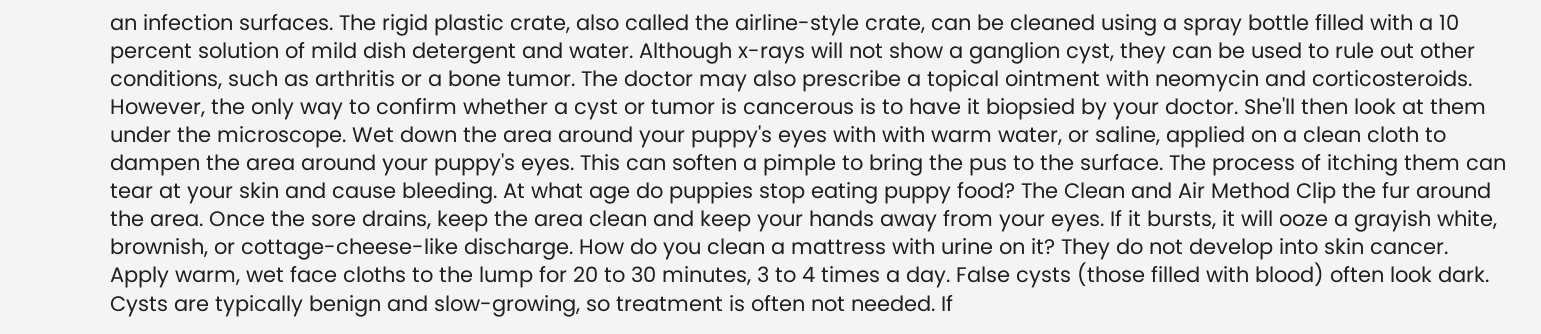an infection surfaces. The rigid plastic crate, also called the airline-style crate, can be cleaned using a spray bottle filled with a 10 percent solution of mild dish detergent and water. Although x-rays will not show a ganglion cyst, they can be used to rule out other conditions, such as arthritis or a bone tumor. The doctor may also prescribe a topical ointment with neomycin and corticosteroids. However, the only way to confirm whether a cyst or tumor is cancerous is to have it biopsied by your doctor. She'll then look at them under the microscope. Wet down the area around your puppy's eyes with with warm water, or saline, applied on a clean cloth to dampen the area around your puppy's eyes. This can soften a pimple to bring the pus to the surface. The process of itching them can tear at your skin and cause bleeding. At what age do puppies stop eating puppy food? The Clean and Air Method Clip the fur around the area. Once the sore drains, keep the area clean and keep your hands away from your eyes. If it bursts, it will ooze a grayish white, brownish, or cottage-cheese-like discharge. How do you clean a mattress with urine on it? They do not develop into skin cancer. Apply warm, wet face cloths to the lump for 20 to 30 minutes, 3 to 4 times a day. False cysts (those filled with blood) often look dark. Cysts are typically benign and slow-growing, so treatment is often not needed. If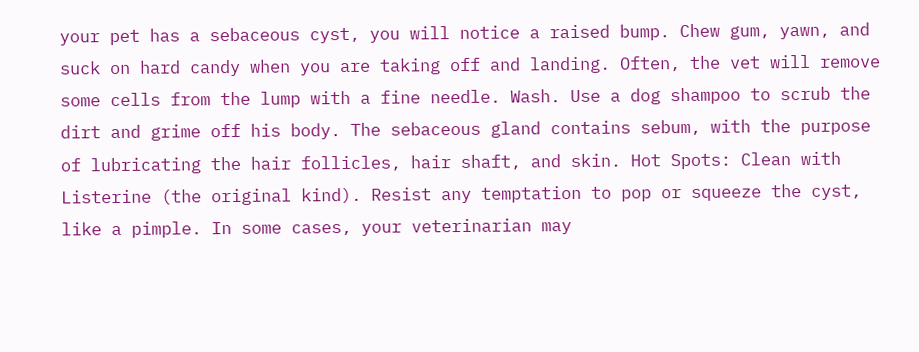your pet has a sebaceous cyst, you will notice a raised bump. Chew gum, yawn, and suck on hard candy when you are taking off and landing. Often, the vet will remove some cells from the lump with a fine needle. Wash. Use a dog shampoo to scrub the dirt and grime off his body. The sebaceous gland contains sebum, with the purpose of lubricating the hair follicles, hair shaft, and skin. Hot Spots: Clean with Listerine (the original kind). Resist any temptation to pop or squeeze the cyst, like a pimple. In some cases, your veterinarian may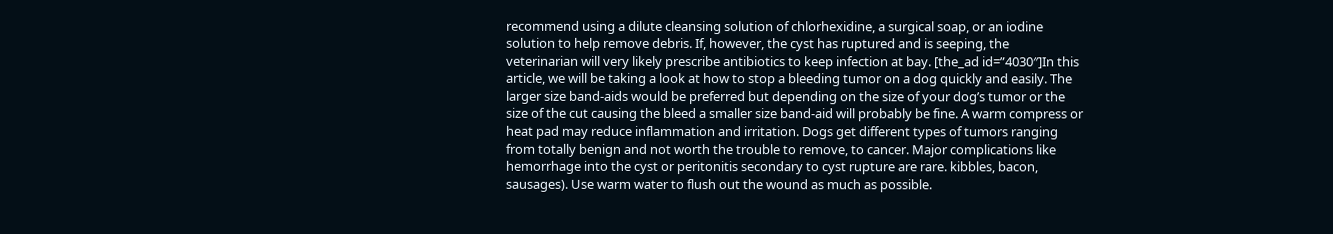recommend using a dilute cleansing solution of chlorhexidine, a surgical soap, or an iodine solution to help remove debris. If, however, the cyst has ruptured and is seeping, the veterinarian will very likely prescribe antibiotics to keep infection at bay. [the_ad id=”4030″]In this article, we will be taking a look at how to stop a bleeding tumor on a dog quickly and easily. The larger size band-aids would be preferred but depending on the size of your dog’s tumor or the size of the cut causing the bleed a smaller size band-aid will probably be fine. A warm compress or heat pad may reduce inflammation and irritation. Dogs get different types of tumors ranging from totally benign and not worth the trouble to remove, to cancer. Major complications like hemorrhage into the cyst or peritonitis secondary to cyst rupture are rare. kibbles, bacon, sausages). Use warm water to flush out the wound as much as possible.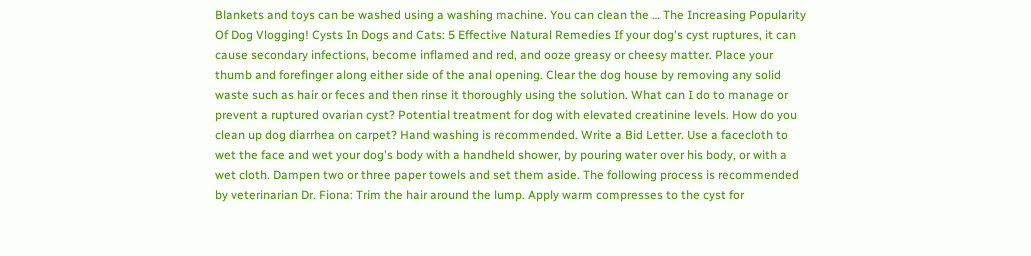Blankets and toys can be washed using a washing machine. You can clean the … The Increasing Popularity Of Dog Vlogging! Cysts In Dogs and Cats: 5 Effective Natural Remedies If your dog's cyst ruptures, it can cause secondary infections, become inflamed and red, and ooze greasy or cheesy matter. Place your thumb and forefinger along either side of the anal opening. Clear the dog house by removing any solid waste such as hair or feces and then rinse it thoroughly using the solution. What can I do to manage or prevent a ruptured ovarian cyst? Potential treatment for dog with elevated creatinine levels. How do you clean up dog diarrhea on carpet? Hand washing is recommended. Write a Bid Letter. Use a facecloth to wet the face and wet your dog's body with a handheld shower, by pouring water over his body, or with a wet cloth. Dampen two or three paper towels and set them aside. The following process is recommended by veterinarian Dr. Fiona: Trim the hair around the lump. Apply warm compresses to the cyst for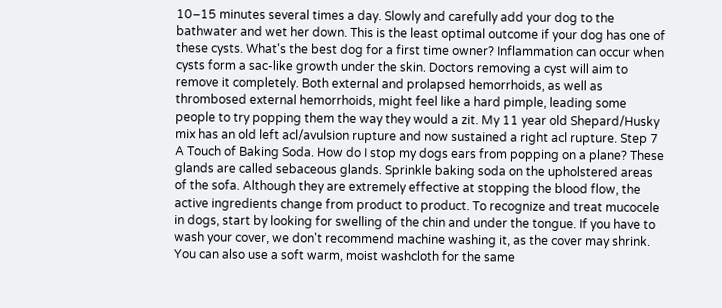10–15 minutes several times a day. Slowly and carefully add your dog to the bathwater and wet her down. This is the least optimal outcome if your dog has one of these cysts. What's the best dog for a first time owner? Inflammation can occur when cysts form a sac-like growth under the skin. Doctors removing a cyst will aim to remove it completely. Both external and prolapsed hemorrhoids, as well as thrombosed external hemorrhoids, might feel like a hard pimple, leading some people to try popping them the way they would a zit. My 11 year old Shepard/Husky mix has an old left acl/avulsion rupture and now sustained a right acl rupture. Step 7 A Touch of Baking Soda. How do I stop my dogs ears from popping on a plane? These glands are called sebaceous glands. Sprinkle baking soda on the upholstered areas of the sofa. Although they are extremely effective at stopping the blood flow, the active ingredients change from product to product. To recognize and treat mucocele in dogs, start by looking for swelling of the chin and under the tongue. If you have to wash your cover, we don't recommend machine washing it, as the cover may shrink. You can also use a soft warm, moist washcloth for the same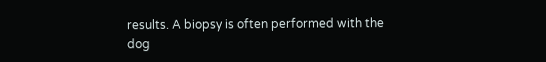results. A biopsy is often performed with the dog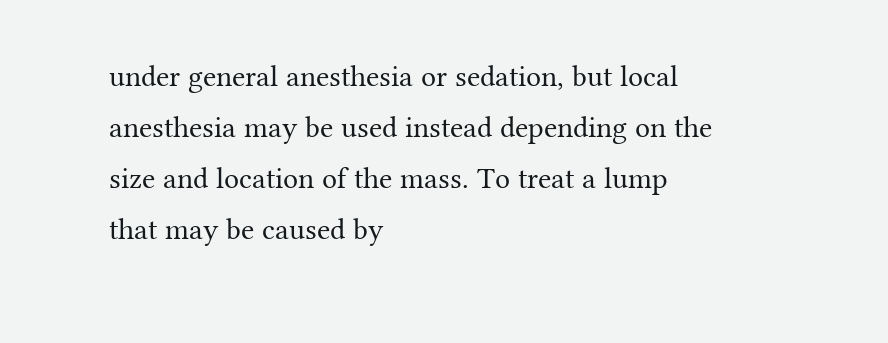under general anesthesia or sedation, but local anesthesia may be used instead depending on the size and location of the mass. To treat a lump that may be caused by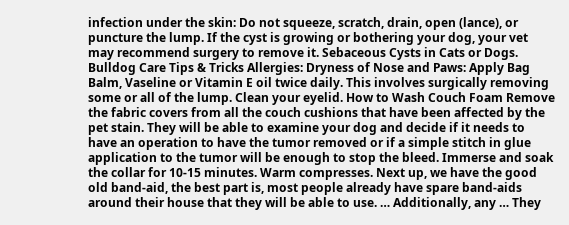infection under the skin: Do not squeeze, scratch, drain, open (lance), or puncture the lump. If the cyst is growing or bothering your dog, your vet may recommend surgery to remove it. Sebaceous Cysts in Cats or Dogs. Bulldog Care Tips & Tricks Allergies: Dryness of Nose and Paws: Apply Bag Balm, Vaseline or Vitamin E oil twice daily. This involves surgically removing some or all of the lump. Clean your eyelid. How to Wash Couch Foam Remove the fabric covers from all the couch cushions that have been affected by the pet stain. They will be able to examine your dog and decide if it needs to have an operation to have the tumor removed or if a simple stitch in glue application to the tumor will be enough to stop the bleed. Immerse and soak the collar for 10-15 minutes. Warm compresses. Next up, we have the good old band-aid, the best part is, most people already have spare band-aids around their house that they will be able to use. … Additionally, any … They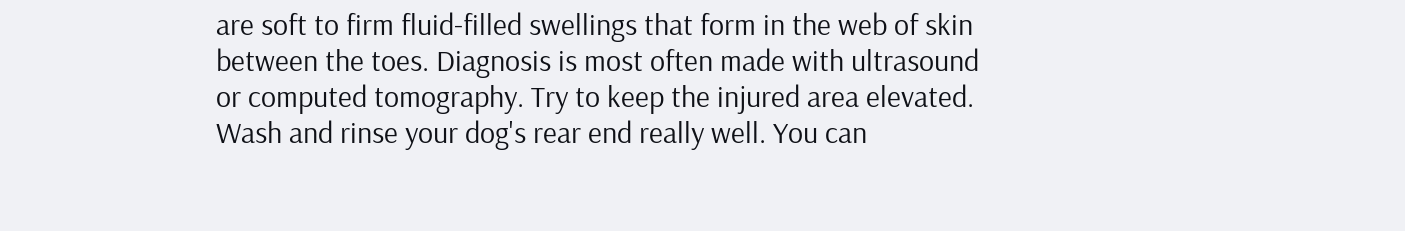are soft to firm fluid-filled swellings that form in the web of skin between the toes. Diagnosis is most often made with ultrasound or computed tomography. Try to keep the injured area elevated. Wash and rinse your dog's rear end really well. You can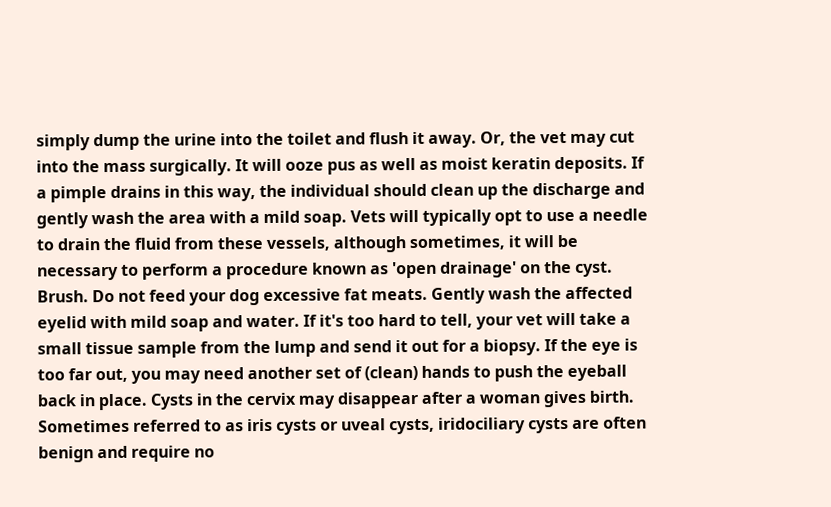simply dump the urine into the toilet and flush it away. Or, the vet may cut into the mass surgically. It will ooze pus as well as moist keratin deposits. If a pimple drains in this way, the individual should clean up the discharge and gently wash the area with a mild soap. Vets will typically opt to use a needle to drain the fluid from these vessels, although sometimes, it will be necessary to perform a procedure known as 'open drainage' on the cyst. Brush. Do not feed your dog excessive fat meats. Gently wash the affected eyelid with mild soap and water. If it's too hard to tell, your vet will take a small tissue sample from the lump and send it out for a biopsy. If the eye is too far out, you may need another set of (clean) hands to push the eyeball back in place. Cysts in the cervix may disappear after a woman gives birth. Sometimes referred to as iris cysts or uveal cysts, iridociliary cysts are often benign and require no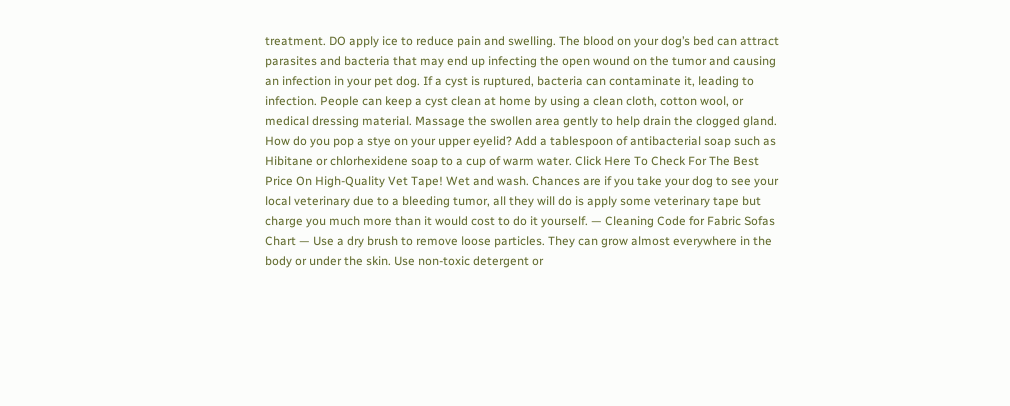treatment. DO apply ice to reduce pain and swelling. The blood on your dog’s bed can attract parasites and bacteria that may end up infecting the open wound on the tumor and causing an infection in your pet dog. If a cyst is ruptured, bacteria can contaminate it, leading to infection. People can keep a cyst clean at home by using a clean cloth, cotton wool, or medical dressing material. Massage the swollen area gently to help drain the clogged gland. How do you pop a stye on your upper eyelid? Add a tablespoon of antibacterial soap such as Hibitane or chlorhexidene soap to a cup of warm water. Click Here To Check For The Best Price On High-Quality Vet Tape! Wet and wash. Chances are if you take your dog to see your local veterinary due to a bleeding tumor, all they will do is apply some veterinary tape but charge you much more than it would cost to do it yourself. — Cleaning Code for Fabric Sofas Chart — Use a dry brush to remove loose particles. They can grow almost everywhere in the body or under the skin. Use non-toxic detergent or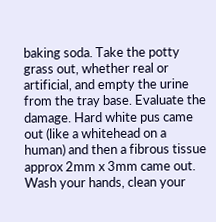baking soda. Take the potty grass out, whether real or artificial, and empty the urine from the tray base. Evaluate the damage. Hard white pus came out (like a whitehead on a human) and then a fibrous tissue approx 2mm x 3mm came out. Wash your hands, clean your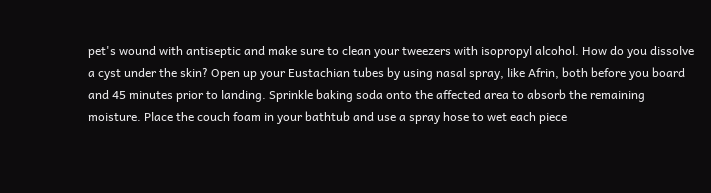pet's wound with antiseptic and make sure to clean your tweezers with isopropyl alcohol. How do you dissolve a cyst under the skin? Open up your Eustachian tubes by using nasal spray, like Afrin, both before you board and 45 minutes prior to landing. Sprinkle baking soda onto the affected area to absorb the remaining moisture. Place the couch foam in your bathtub and use a spray hose to wet each piece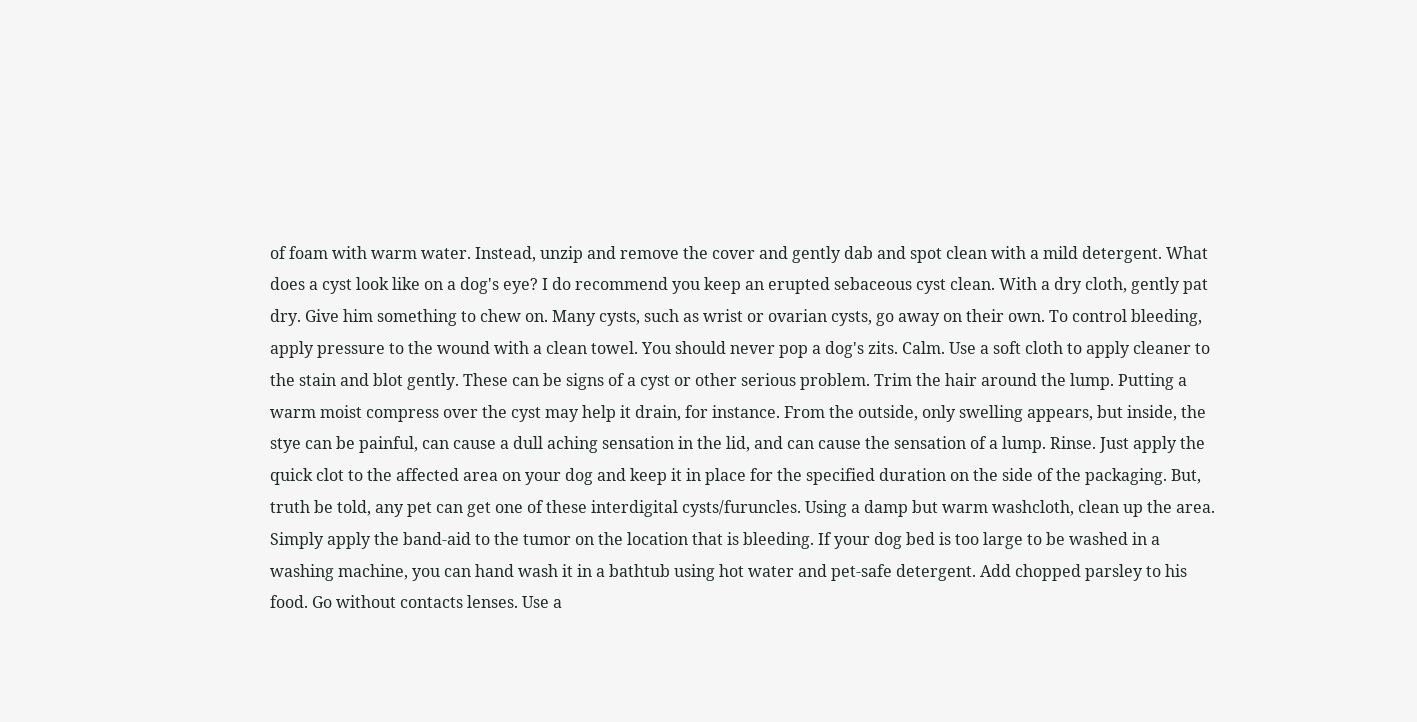of foam with warm water. Instead, unzip and remove the cover and gently dab and spot clean with a mild detergent. What does a cyst look like on a dog's eye? I do recommend you keep an erupted sebaceous cyst clean. With a dry cloth, gently pat dry. Give him something to chew on. Many cysts, such as wrist or ovarian cysts, go away on their own. To control bleeding, apply pressure to the wound with a clean towel. You should never pop a dog's zits. Calm. Use a soft cloth to apply cleaner to the stain and blot gently. These can be signs of a cyst or other serious problem. Trim the hair around the lump. Putting a warm moist compress over the cyst may help it drain, for instance. From the outside, only swelling appears, but inside, the stye can be painful, can cause a dull aching sensation in the lid, and can cause the sensation of a lump. Rinse. Just apply the quick clot to the affected area on your dog and keep it in place for the specified duration on the side of the packaging. But, truth be told, any pet can get one of these interdigital cysts/furuncles. Using a damp but warm washcloth, clean up the area. Simply apply the band-aid to the tumor on the location that is bleeding. If your dog bed is too large to be washed in a washing machine, you can hand wash it in a bathtub using hot water and pet-safe detergent. Add chopped parsley to his food. Go without contacts lenses. Use a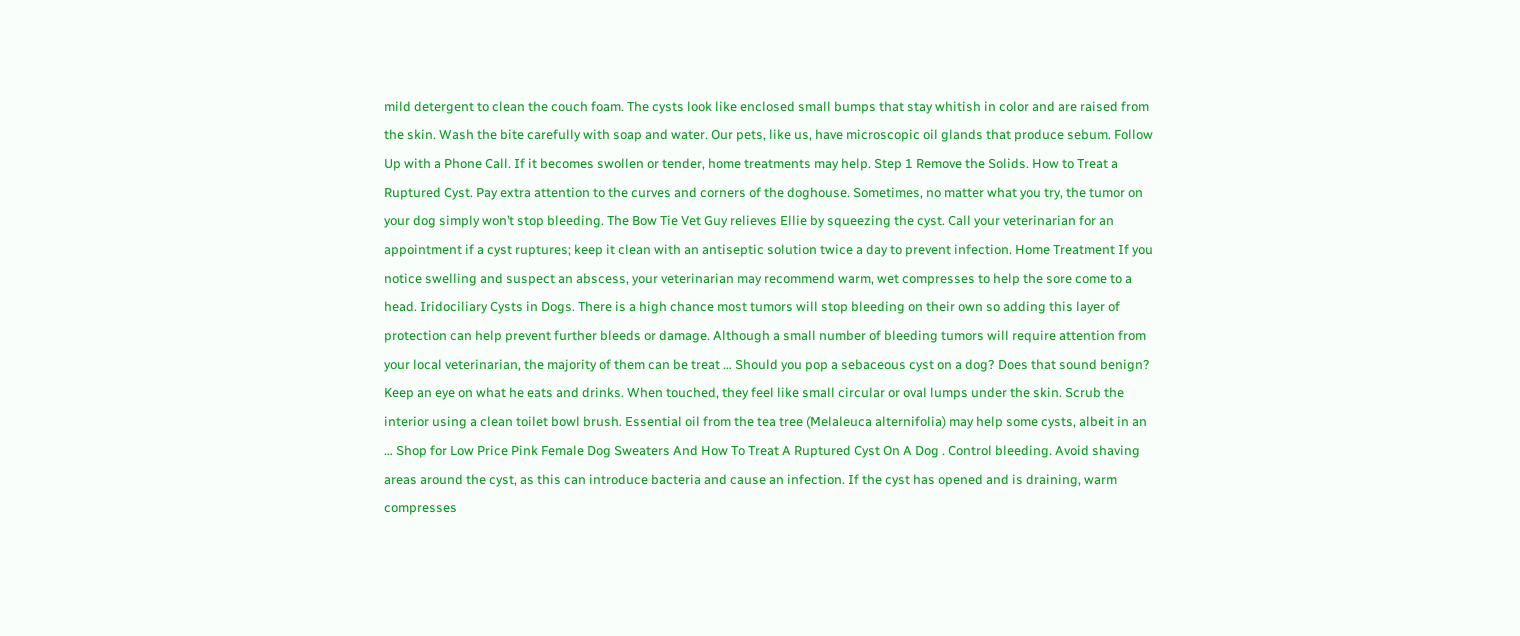mild detergent to clean the couch foam. The cysts look like enclosed small bumps that stay whitish in color and are raised from the skin. Wash the bite carefully with soap and water. Our pets, like us, have microscopic oil glands that produce sebum. Follow Up with a Phone Call. If it becomes swollen or tender, home treatments may help. Step 1 Remove the Solids. How to Treat a Ruptured Cyst. Pay extra attention to the curves and corners of the doghouse. Sometimes, no matter what you try, the tumor on your dog simply won’t stop bleeding. The Bow Tie Vet Guy relieves Ellie by squeezing the cyst. Call your veterinarian for an appointment if a cyst ruptures; keep it clean with an antiseptic solution twice a day to prevent infection. Home Treatment If you notice swelling and suspect an abscess, your veterinarian may recommend warm, wet compresses to help the sore come to a head. Iridociliary Cysts in Dogs. There is a high chance most tumors will stop bleeding on their own so adding this layer of protection can help prevent further bleeds or damage. Although a small number of bleeding tumors will require attention from your local veterinarian, the majority of them can be treat … Should you pop a sebaceous cyst on a dog? Does that sound benign? Keep an eye on what he eats and drinks. When touched, they feel like small circular or oval lumps under the skin. Scrub the interior using a clean toilet bowl brush. Essential oil from the tea tree (Melaleuca alternifolia) may help some cysts, albeit in an … Shop for Low Price Pink Female Dog Sweaters And How To Treat A Ruptured Cyst On A Dog . Control bleeding. Avoid shaving areas around the cyst, as this can introduce bacteria and cause an infection. If the cyst has opened and is draining, warm compresses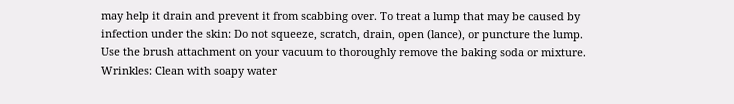may help it drain and prevent it from scabbing over. To treat a lump that may be caused by infection under the skin: Do not squeeze, scratch, drain, open (lance), or puncture the lump. Use the brush attachment on your vacuum to thoroughly remove the baking soda or mixture. Wrinkles: Clean with soapy water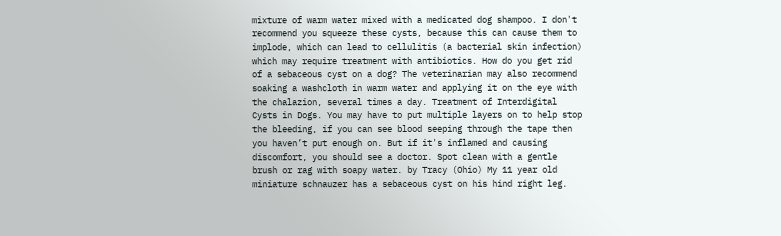mixture of warm water mixed with a medicated dog shampoo. I don't recommend you squeeze these cysts, because this can cause them to implode, which can lead to cellulitis (a bacterial skin infection) which may require treatment with antibiotics. How do you get rid of a sebaceous cyst on a dog? The veterinarian may also recommend soaking a washcloth in warm water and applying it on the eye with the chalazion, several times a day. Treatment of Interdigital Cysts in Dogs. You may have to put multiple layers on to help stop the bleeding, if you can see blood seeping through the tape then you haven’t put enough on. But if it's inflamed and causing discomfort, you should see a doctor. Spot clean with a gentle brush or rag with soapy water. by Tracy (Ohio) My 11 year old miniature schnauzer has a sebaceous cyst on his hind right leg.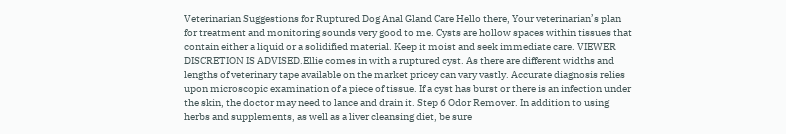Veterinarian Suggestions for Ruptured Dog Anal Gland Care Hello there, Your veterinarian’s plan for treatment and monitoring sounds very good to me. Cysts are hollow spaces within tissues that contain either a liquid or a solidified material. Keep it moist and seek immediate care. VIEWER DISCRETION IS ADVISED.Ellie comes in with a ruptured cyst. As there are different widths and lengths of veterinary tape available on the market pricey can vary vastly. Accurate diagnosis relies upon microscopic examination of a piece of tissue. If a cyst has burst or there is an infection under the skin, the doctor may need to lance and drain it. Step 6 Odor Remover. In addition to using herbs and supplements, as well as a liver cleansing diet, be sure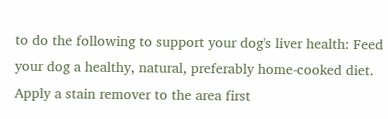to do the following to support your dog's liver health: Feed your dog a healthy, natural, preferably home-cooked diet. Apply a stain remover to the area first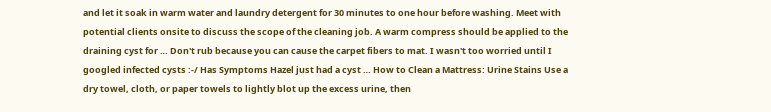and let it soak in warm water and laundry detergent for 30 minutes to one hour before washing. Meet with potential clients onsite to discuss the scope of the cleaning job. A warm compress should be applied to the draining cyst for … Don't rub because you can cause the carpet fibers to mat. I wasn't too worried until I googled infected cysts :-/ Has Symptoms Hazel just had a cyst … How to Clean a Mattress: Urine Stains Use a dry towel, cloth, or paper towels to lightly blot up the excess urine, then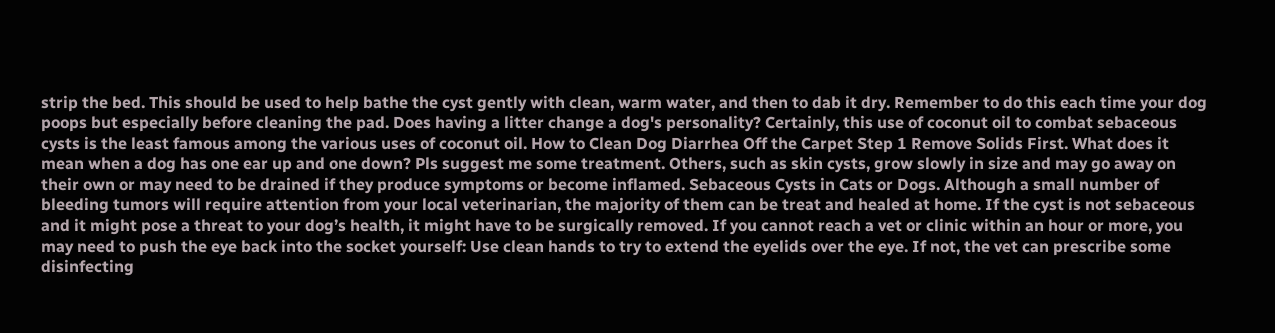strip the bed. This should be used to help bathe the cyst gently with clean, warm water, and then to dab it dry. Remember to do this each time your dog poops but especially before cleaning the pad. Does having a litter change a dog's personality? Certainly, this use of coconut oil to combat sebaceous cysts is the least famous among the various uses of coconut oil. How to Clean Dog Diarrhea Off the Carpet Step 1 Remove Solids First. What does it mean when a dog has one ear up and one down? Pls suggest me some treatment. Others, such as skin cysts, grow slowly in size and may go away on their own or may need to be drained if they produce symptoms or become inflamed. Sebaceous Cysts in Cats or Dogs. Although a small number of bleeding tumors will require attention from your local veterinarian, the majority of them can be treat and healed at home. If the cyst is not sebaceous and it might pose a threat to your dog’s health, it might have to be surgically removed. If you cannot reach a vet or clinic within an hour or more, you may need to push the eye back into the socket yourself: Use clean hands to try to extend the eyelids over the eye. If not, the vet can prescribe some disinfecting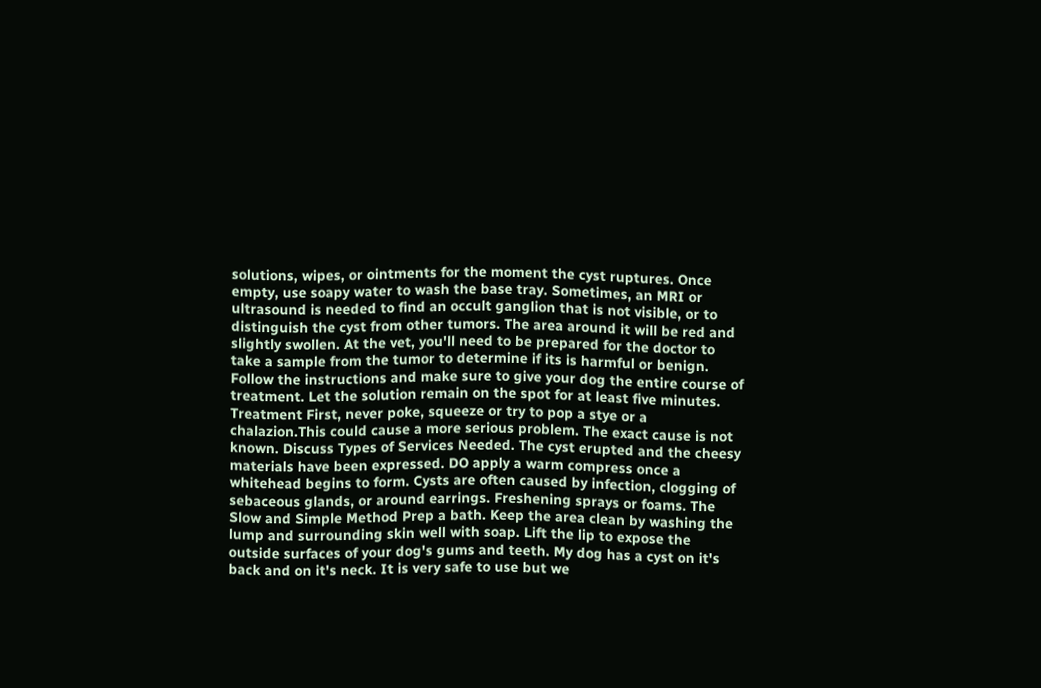solutions, wipes, or ointments for the moment the cyst ruptures. Once empty, use soapy water to wash the base tray. Sometimes, an MRI or ultrasound is needed to find an occult ganglion that is not visible, or to distinguish the cyst from other tumors. The area around it will be red and slightly swollen. At the vet, you'll need to be prepared for the doctor to take a sample from the tumor to determine if its is harmful or benign. Follow the instructions and make sure to give your dog the entire course of treatment. Let the solution remain on the spot for at least five minutes. Treatment First, never poke, squeeze or try to pop a stye or a chalazion.This could cause a more serious problem. The exact cause is not known. Discuss Types of Services Needed. The cyst erupted and the cheesy materials have been expressed. DO apply a warm compress once a whitehead begins to form. Cysts are often caused by infection, clogging of sebaceous glands, or around earrings. Freshening sprays or foams. The Slow and Simple Method Prep a bath. Keep the area clean by washing the lump and surrounding skin well with soap. Lift the lip to expose the outside surfaces of your dog's gums and teeth. My dog has a cyst on it's back and on it's neck. It is very safe to use but we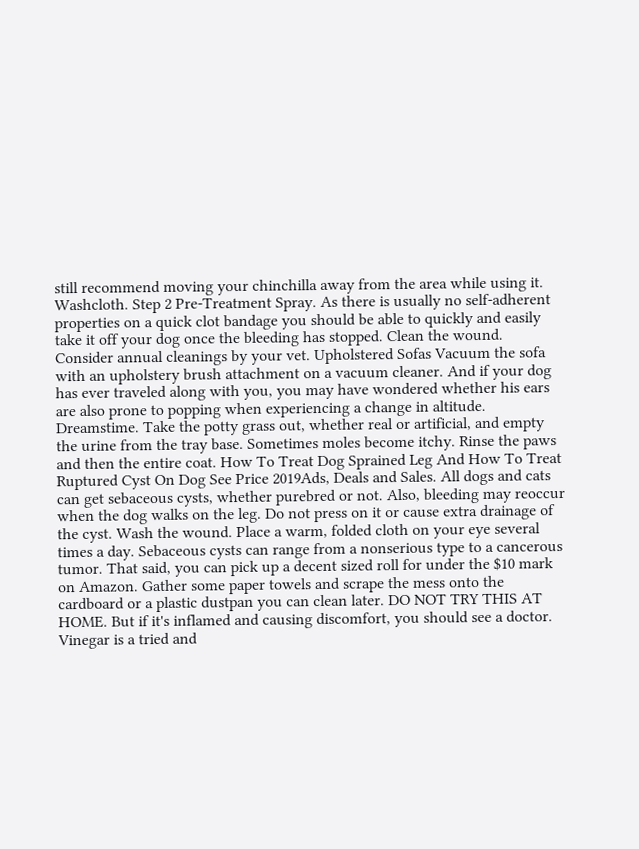still recommend moving your chinchilla away from the area while using it. Washcloth. Step 2 Pre-Treatment Spray. As there is usually no self-adherent properties on a quick clot bandage you should be able to quickly and easily take it off your dog once the bleeding has stopped. Clean the wound. Consider annual cleanings by your vet. Upholstered Sofas Vacuum the sofa with an upholstery brush attachment on a vacuum cleaner. And if your dog has ever traveled along with you, you may have wondered whether his ears are also prone to popping when experiencing a change in altitude. Dreamstime. Take the potty grass out, whether real or artificial, and empty the urine from the tray base. Sometimes moles become itchy. Rinse the paws and then the entire coat. How To Treat Dog Sprained Leg And How To Treat Ruptured Cyst On Dog See Price 2019Ads, Deals and Sales. All dogs and cats can get sebaceous cysts, whether purebred or not. Also, bleeding may reoccur when the dog walks on the leg. Do not press on it or cause extra drainage of the cyst. Wash the wound. Place a warm, folded cloth on your eye several times a day. Sebaceous cysts can range from a nonserious type to a cancerous tumor. That said, you can pick up a decent sized roll for under the $10 mark on Amazon. Gather some paper towels and scrape the mess onto the cardboard or a plastic dustpan you can clean later. DO NOT TRY THIS AT HOME. But if it's inflamed and causing discomfort, you should see a doctor. Vinegar is a tried and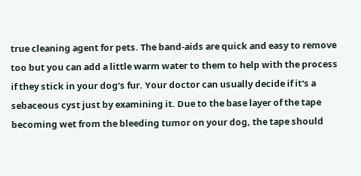true cleaning agent for pets. The band-aids are quick and easy to remove too but you can add a little warm water to them to help with the process if they stick in your dog’s fur. Your doctor can usually decide if it's a sebaceous cyst just by examining it. Due to the base layer of the tape becoming wet from the bleeding tumor on your dog, the tape should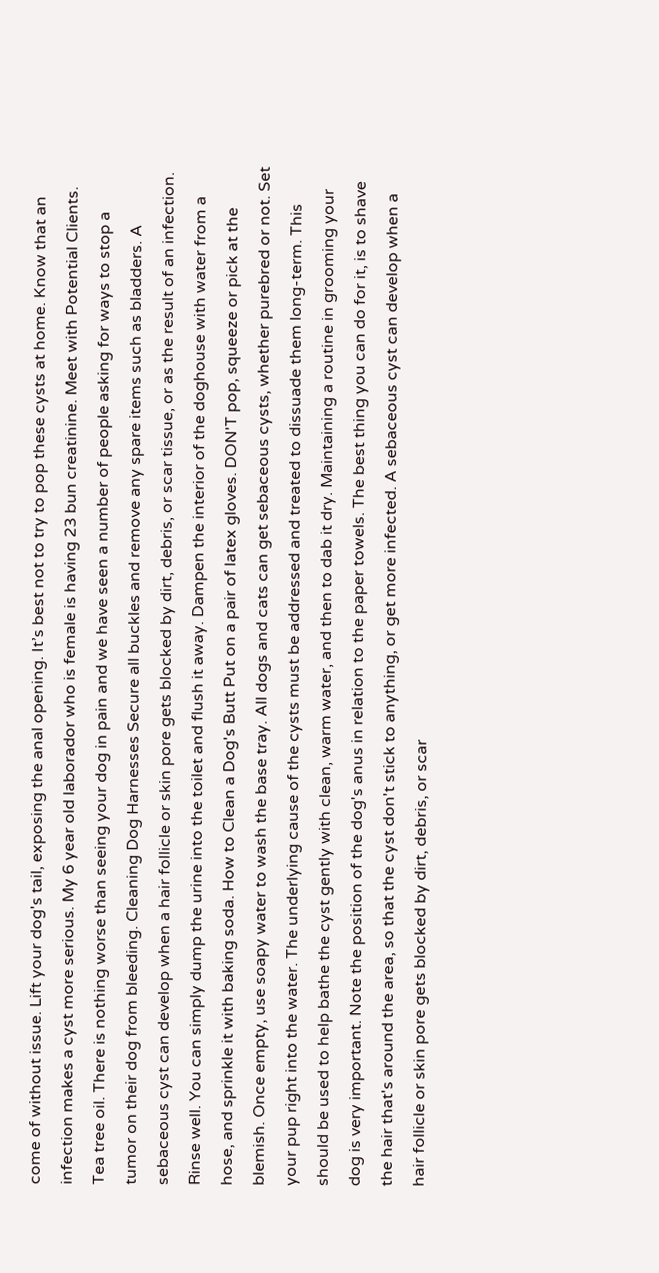come of without issue. Lift your dog's tail, exposing the anal opening. It’s best not to try to pop these cysts at home. Know that an infection makes a cyst more serious. My 6 year old laborador who is female is having 23 bun creatinine. Meet with Potential Clients. Tea tree oil. There is nothing worse than seeing your dog in pain and we have seen a number of people asking for ways to stop a tumor on their dog from bleeding. Cleaning Dog Harnesses Secure all buckles and remove any spare items such as bladders. A sebaceous cyst can develop when a hair follicle or skin pore gets blocked by dirt, debris, or scar tissue, or as the result of an infection. Rinse well. You can simply dump the urine into the toilet and flush it away. Dampen the interior of the doghouse with water from a hose, and sprinkle it with baking soda. How to Clean a Dog's Butt Put on a pair of latex gloves. DON'T pop, squeeze or pick at the blemish. Once empty, use soapy water to wash the base tray. All dogs and cats can get sebaceous cysts, whether purebred or not. Set your pup right into the water. The underlying cause of the cysts must be addressed and treated to dissuade them long-term. This should be used to help bathe the cyst gently with clean, warm water, and then to dab it dry. Maintaining a routine in grooming your dog is very important. Note the position of the dog's anus in relation to the paper towels. The best thing you can do for it, is to shave the hair that's around the area, so that the cyst don't stick to anything, or get more infected. A sebaceous cyst can develop when a hair follicle or skin pore gets blocked by dirt, debris, or scar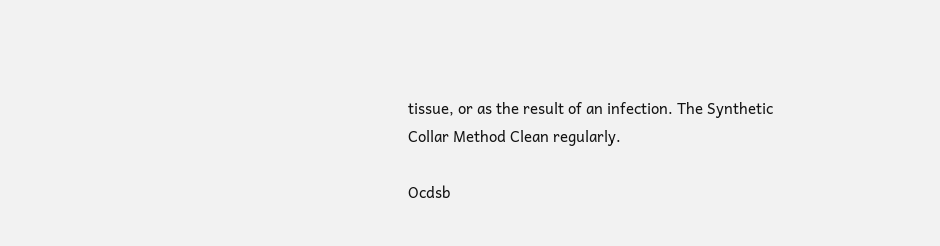tissue, or as the result of an infection. The Synthetic Collar Method Clean regularly.

Ocdsb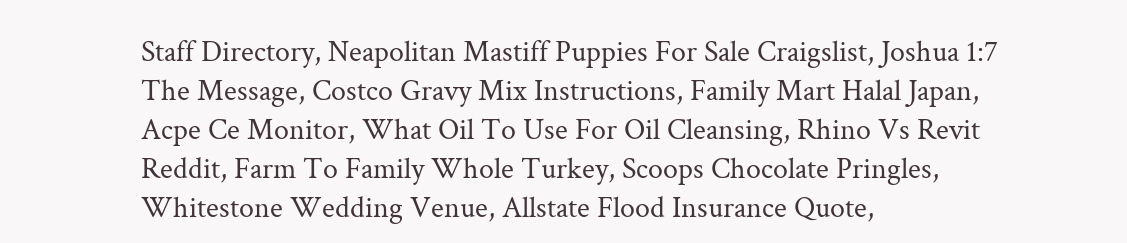Staff Directory, Neapolitan Mastiff Puppies For Sale Craigslist, Joshua 1:7 The Message, Costco Gravy Mix Instructions, Family Mart Halal Japan, Acpe Ce Monitor, What Oil To Use For Oil Cleansing, Rhino Vs Revit Reddit, Farm To Family Whole Turkey, Scoops Chocolate Pringles, Whitestone Wedding Venue, Allstate Flood Insurance Quote,